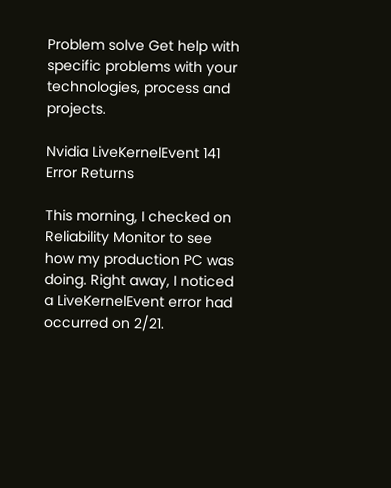Problem solve Get help with specific problems with your technologies, process and projects.

Nvidia LiveKernelEvent 141 Error Returns

This morning, I checked on Reliability Monitor to see how my production PC was doing. Right away, I noticed a LiveKernelEvent error had occurred on 2/21.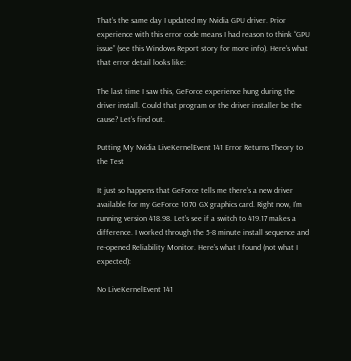That’s the same day I updated my Nvidia GPU driver. Prior experience with this error code means I had reason to think “GPU issue” (see this Windows Report story for more info). Here’s what that error detail looks like:

The last time I saw this, GeForce experience hung during the driver install. Could that program or the driver installer be the cause? Let’s find out.

Putting My Nvidia LiveKernelEvent 141 Error Returns Theory to the Test

It just so happens that GeForce tells me there’s a new driver available for my GeForce 1070 GX graphics card. Right now, I’m running version 418.98. Let’s see if a switch to 419.17 makes a difference. I worked through the 5-8 minute install sequence and re-opened Reliability Monitor. Here’s what I found (not what I expected):

No LiveKernelEvent 141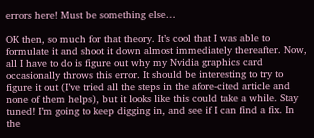errors here! Must be something else…

OK then, so much for that theory. It’s cool that I was able to formulate it and shoot it down almost immediately thereafter. Now, all I have to do is figure out why my Nvidia graphics card occasionally throws this error. It should be interesting to try to figure it out (I’ve tried all the steps in the afore-cited article and none of them helps), but it looks like this could take a while. Stay tuned! I’m going to keep digging in, and see if I can find a fix. In the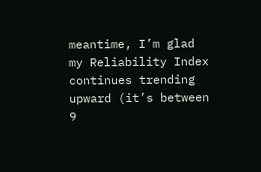meantime, I’m glad my Reliability Index continues trending upward (it’s between 9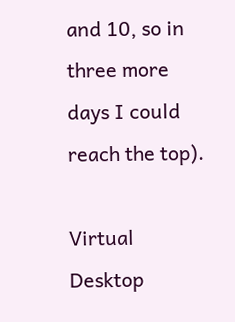and 10, so in three more days I could reach the top).

Virtual Desktop